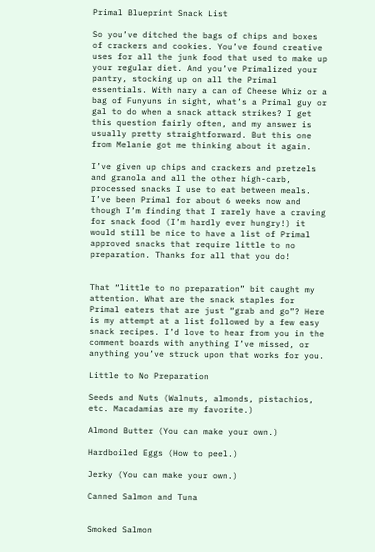Primal Blueprint Snack List

So you’ve ditched the bags of chips and boxes of crackers and cookies. You’ve found creative uses for all the junk food that used to make up your regular diet. And you’ve Primalized your pantry, stocking up on all the Primal essentials. With nary a can of Cheese Whiz or a bag of Funyuns in sight, what’s a Primal guy or gal to do when a snack attack strikes? I get this question fairly often, and my answer is usually pretty straightforward. But this one from Melanie got me thinking about it again.

I’ve given up chips and crackers and pretzels and granola and all the other high-carb, processed snacks I use to eat between meals. I’ve been Primal for about 6 weeks now and though I’m finding that I rarely have a craving for snack food (I’m hardly ever hungry!) it would still be nice to have a list of Primal approved snacks that require little to no preparation. Thanks for all that you do!


That “little to no preparation” bit caught my attention. What are the snack staples for Primal eaters that are just “grab and go”? Here is my attempt at a list followed by a few easy snack recipes. I’d love to hear from you in the comment boards with anything I’ve missed, or anything you’ve struck upon that works for you.

Little to No Preparation

Seeds and Nuts (Walnuts, almonds, pistachios, etc. Macadamias are my favorite.)

Almond Butter (You can make your own.)

Hardboiled Eggs (How to peel.)

Jerky (You can make your own.)

Canned Salmon and Tuna


Smoked Salmon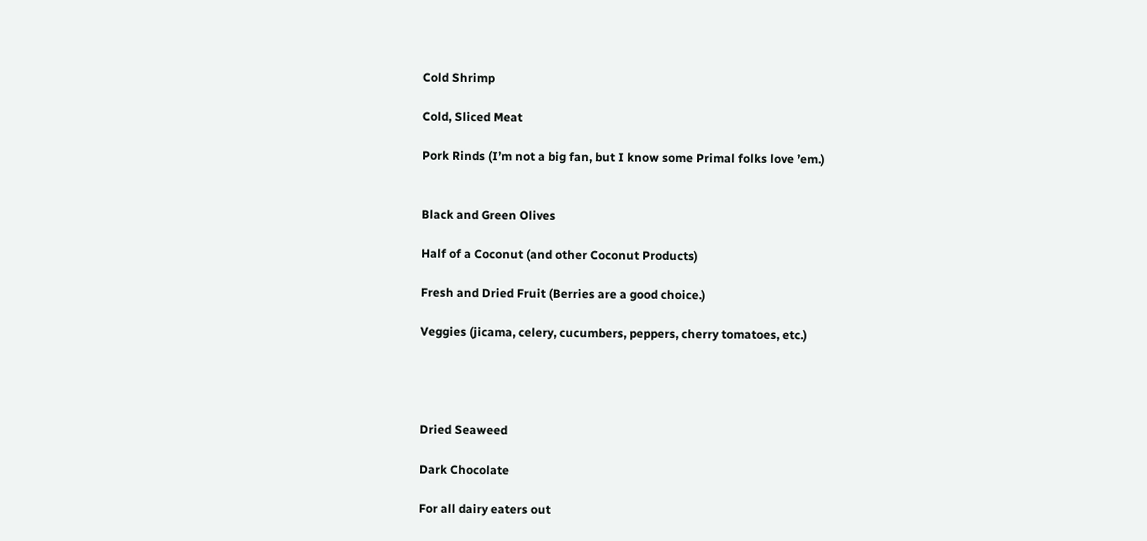Cold Shrimp

Cold, Sliced Meat

Pork Rinds (I’m not a big fan, but I know some Primal folks love ’em.)


Black and Green Olives

Half of a Coconut (and other Coconut Products)

Fresh and Dried Fruit (Berries are a good choice.)

Veggies (jicama, celery, cucumbers, peppers, cherry tomatoes, etc.)




Dried Seaweed

Dark Chocolate

For all dairy eaters out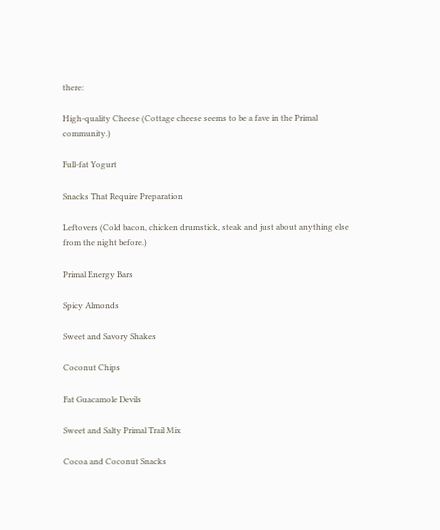there:

High-quality Cheese (Cottage cheese seems to be a fave in the Primal community.)

Full-fat Yogurt

Snacks That Require Preparation

Leftovers (Cold bacon, chicken drumstick, steak and just about anything else from the night before.)

Primal Energy Bars

Spicy Almonds

Sweet and Savory Shakes

Coconut Chips

Fat Guacamole Devils

Sweet and Salty Primal Trail Mix

Cocoa and Coconut Snacks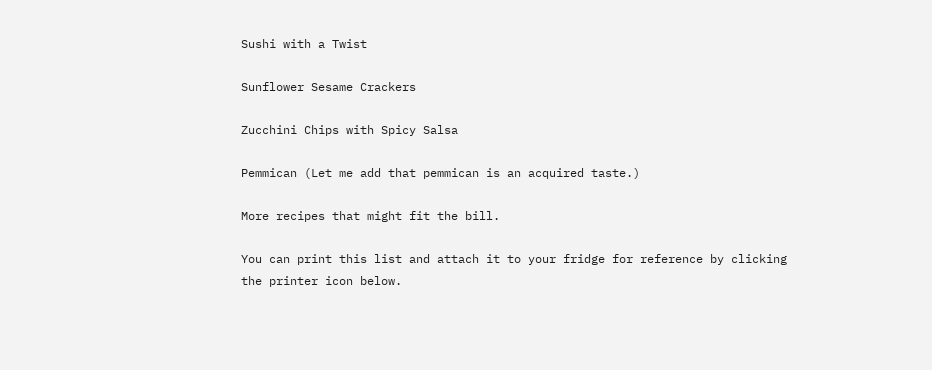Sushi with a Twist

Sunflower Sesame Crackers

Zucchini Chips with Spicy Salsa

Pemmican (Let me add that pemmican is an acquired taste.)

More recipes that might fit the bill.

You can print this list and attach it to your fridge for reference by clicking the printer icon below.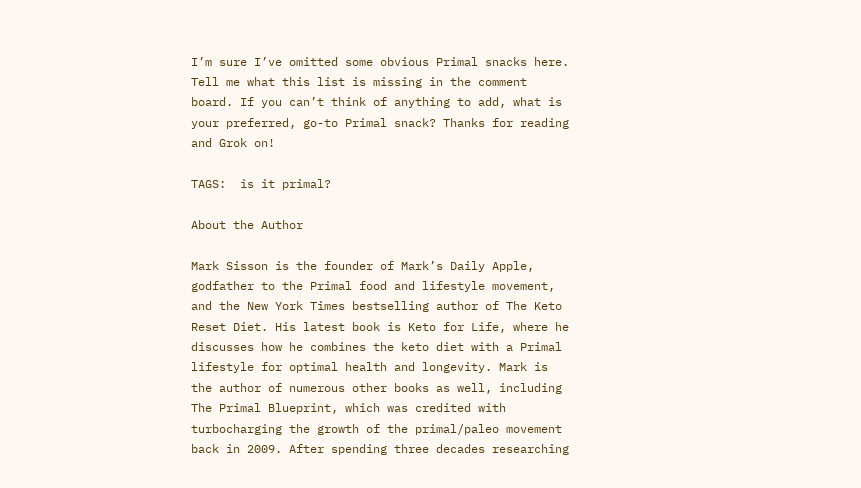I’m sure I’ve omitted some obvious Primal snacks here. Tell me what this list is missing in the comment board. If you can’t think of anything to add, what is your preferred, go-to Primal snack? Thanks for reading and Grok on!

TAGS:  is it primal?

About the Author

Mark Sisson is the founder of Mark’s Daily Apple, godfather to the Primal food and lifestyle movement, and the New York Times bestselling author of The Keto Reset Diet. His latest book is Keto for Life, where he discusses how he combines the keto diet with a Primal lifestyle for optimal health and longevity. Mark is the author of numerous other books as well, including The Primal Blueprint, which was credited with turbocharging the growth of the primal/paleo movement back in 2009. After spending three decades researching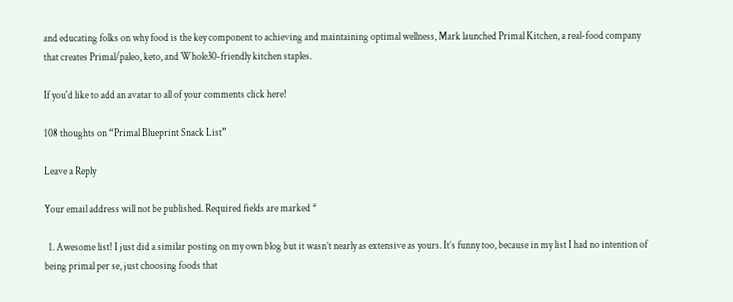and educating folks on why food is the key component to achieving and maintaining optimal wellness, Mark launched Primal Kitchen, a real-food company that creates Primal/paleo, keto, and Whole30-friendly kitchen staples.

If you'd like to add an avatar to all of your comments click here!

108 thoughts on “Primal Blueprint Snack List”

Leave a Reply

Your email address will not be published. Required fields are marked *

  1. Awesome list! I just did a similar posting on my own blog but it wasn’t nearly as extensive as yours. It’s funny too, because in my list I had no intention of being primal per se, just choosing foods that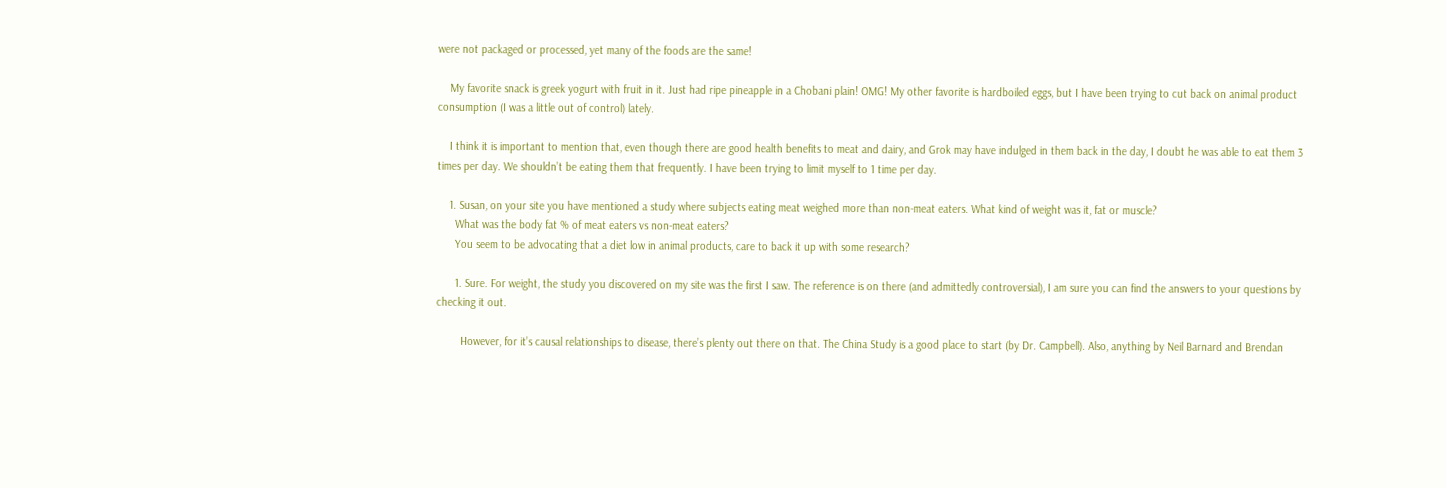were not packaged or processed, yet many of the foods are the same!

    My favorite snack is greek yogurt with fruit in it. Just had ripe pineapple in a Chobani plain! OMG! My other favorite is hardboiled eggs, but I have been trying to cut back on animal product consumption (I was a little out of control) lately.

    I think it is important to mention that, even though there are good health benefits to meat and dairy, and Grok may have indulged in them back in the day, I doubt he was able to eat them 3 times per day. We shouldn’t be eating them that frequently. I have been trying to limit myself to 1 time per day.

    1. Susan, on your site you have mentioned a study where subjects eating meat weighed more than non-meat eaters. What kind of weight was it, fat or muscle?
      What was the body fat % of meat eaters vs non-meat eaters?
      You seem to be advocating that a diet low in animal products, care to back it up with some research?

      1. Sure. For weight, the study you discovered on my site was the first I saw. The reference is on there (and admittedly controversial), I am sure you can find the answers to your questions by checking it out.

        However, for it’s causal relationships to disease, there’s plenty out there on that. The China Study is a good place to start (by Dr. Campbell). Also, anything by Neil Barnard and Brendan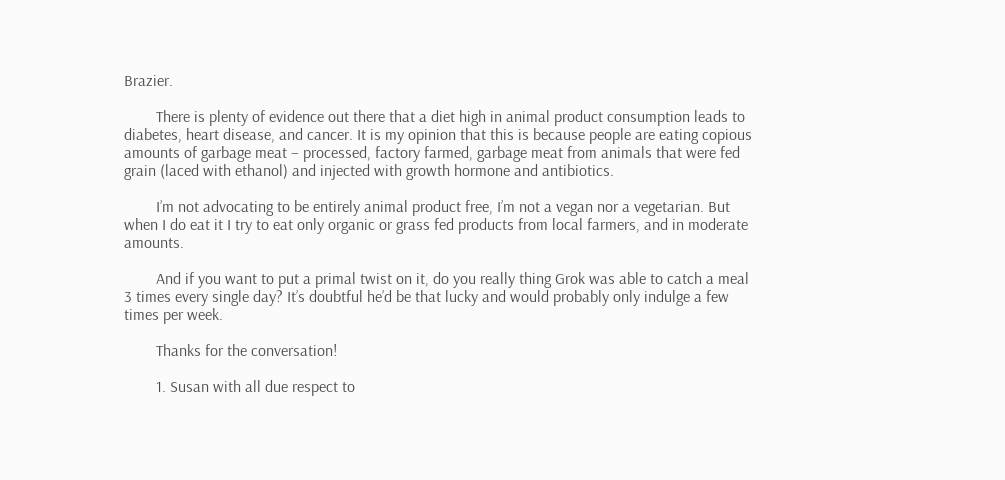Brazier.

        There is plenty of evidence out there that a diet high in animal product consumption leads to diabetes, heart disease, and cancer. It is my opinion that this is because people are eating copious amounts of garbage meat – processed, factory farmed, garbage meat from animals that were fed grain (laced with ethanol) and injected with growth hormone and antibiotics.

        I’m not advocating to be entirely animal product free, I’m not a vegan nor a vegetarian. But when I do eat it I try to eat only organic or grass fed products from local farmers, and in moderate amounts.

        And if you want to put a primal twist on it, do you really thing Grok was able to catch a meal 3 times every single day? It’s doubtful he’d be that lucky and would probably only indulge a few times per week.

        Thanks for the conversation!

        1. Susan with all due respect to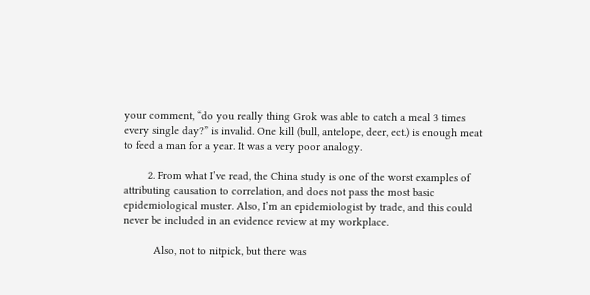your comment, “do you really thing Grok was able to catch a meal 3 times every single day?” is invalid. One kill (bull, antelope, deer, ect.) is enough meat to feed a man for a year. It was a very poor analogy.

        2. From what I’ve read, the China study is one of the worst examples of attributing causation to correlation, and does not pass the most basic epidemiological muster. Also, I’m an epidemiologist by trade, and this could never be included in an evidence review at my workplace.

          Also, not to nitpick, but there was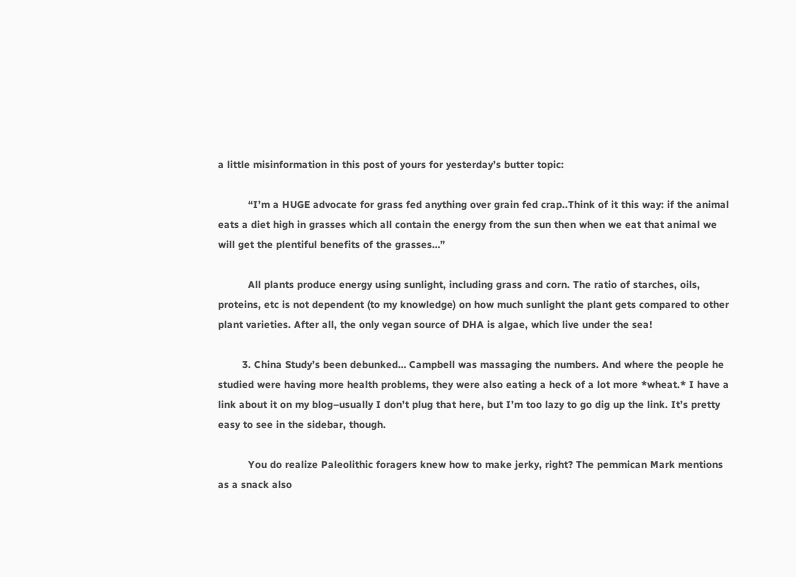a little misinformation in this post of yours for yesterday’s butter topic:

          “I’m a HUGE advocate for grass fed anything over grain fed crap..Think of it this way: if the animal eats a diet high in grasses which all contain the energy from the sun then when we eat that animal we will get the plentiful benefits of the grasses…”

          All plants produce energy using sunlight, including grass and corn. The ratio of starches, oils, proteins, etc is not dependent (to my knowledge) on how much sunlight the plant gets compared to other plant varieties. After all, the only vegan source of DHA is algae, which live under the sea!

        3. China Study’s been debunked… Campbell was massaging the numbers. And where the people he studied were having more health problems, they were also eating a heck of a lot more *wheat.* I have a link about it on my blog–usually I don’t plug that here, but I’m too lazy to go dig up the link. It’s pretty easy to see in the sidebar, though.

          You do realize Paleolithic foragers knew how to make jerky, right? The pemmican Mark mentions as a snack also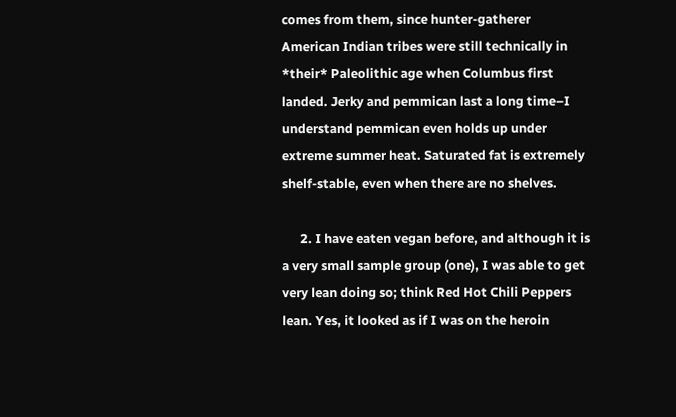comes from them, since hunter-gatherer American Indian tribes were still technically in *their* Paleolithic age when Columbus first landed. Jerky and pemmican last a long time–I understand pemmican even holds up under extreme summer heat. Saturated fat is extremely shelf-stable, even when there are no shelves.

      2. I have eaten vegan before, and although it is a very small sample group (one), I was able to get very lean doing so; think Red Hot Chili Peppers lean. Yes, it looked as if I was on the heroin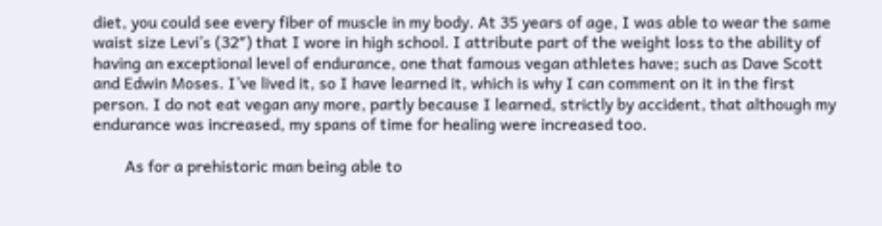diet, you could see every fiber of muscle in my body. At 35 years of age, I was able to wear the same waist size Levi’s (32″) that I wore in high school. I attribute part of the weight loss to the ability of having an exceptional level of endurance, one that famous vegan athletes have; such as Dave Scott and Edwin Moses. I’ve lived it, so I have learned it, which is why I can comment on it in the first person. I do not eat vegan any more, partly because I learned, strictly by accident, that although my endurance was increased, my spans of time for healing were increased too.

        As for a prehistoric man being able to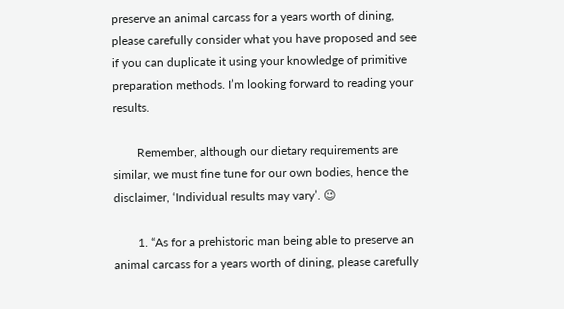preserve an animal carcass for a years worth of dining, please carefully consider what you have proposed and see if you can duplicate it using your knowledge of primitive preparation methods. I’m looking forward to reading your results.

        Remember, although our dietary requirements are similar, we must fine tune for our own bodies, hence the disclaimer, ‘Individual results may vary’. 😉

        1. “As for a prehistoric man being able to preserve an animal carcass for a years worth of dining, please carefully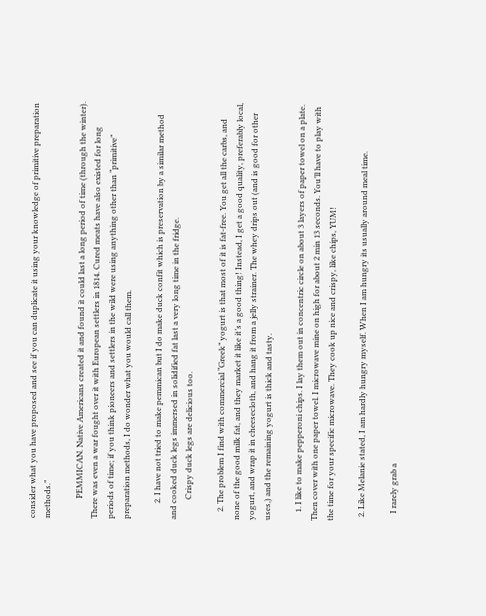consider what you have proposed and see if you can duplicate it using your knowledge of primitive preparation methods.”

          PEMMICAN. Native Americans created it and found it could last a long period of time (through the winter). There was even a war fought over it with European settlers in 1814. Cured meats have also existed for long periods of time; if you think pioneers and settlers in the wild were using anything other than “primitive” preparation methods, I do wonder what you would call them.

        2. I have not tried to make pemmican but I do make duck confit which is preservation by a similar method and cooked duck legs immersed in solidified fat last a very long time in the fridge.
          Crispy duck legs are delicious too.

    2. The problem I find with commercial “Greek” yogurt is that most of it is fat-free. You get all the carbs, and none of the good milk fat, and they market it like it’s a good thing! Instead, I get a good quality, preferably local, yogurt, and wrap it in cheesecloth, and hang it from a jelly strainer. The whey drips out (and is good for other uses,) and the remaining yogurt is thick and tasty.

    1. I like to make pepperoni chips. I lay them out in concentric circle on about 3 layers of paper towel on a plate. Then cover with one paper towel. I microwave mine on high for about 2 min 13 seconds. You’ll have to play with the time for your specific microwave. They cook up nice and crispy, like chips, YUM!

  2. Like Melanie stated, I am hardly hungry myself. When I am hungry its usually around meal time.

    I rarely grab a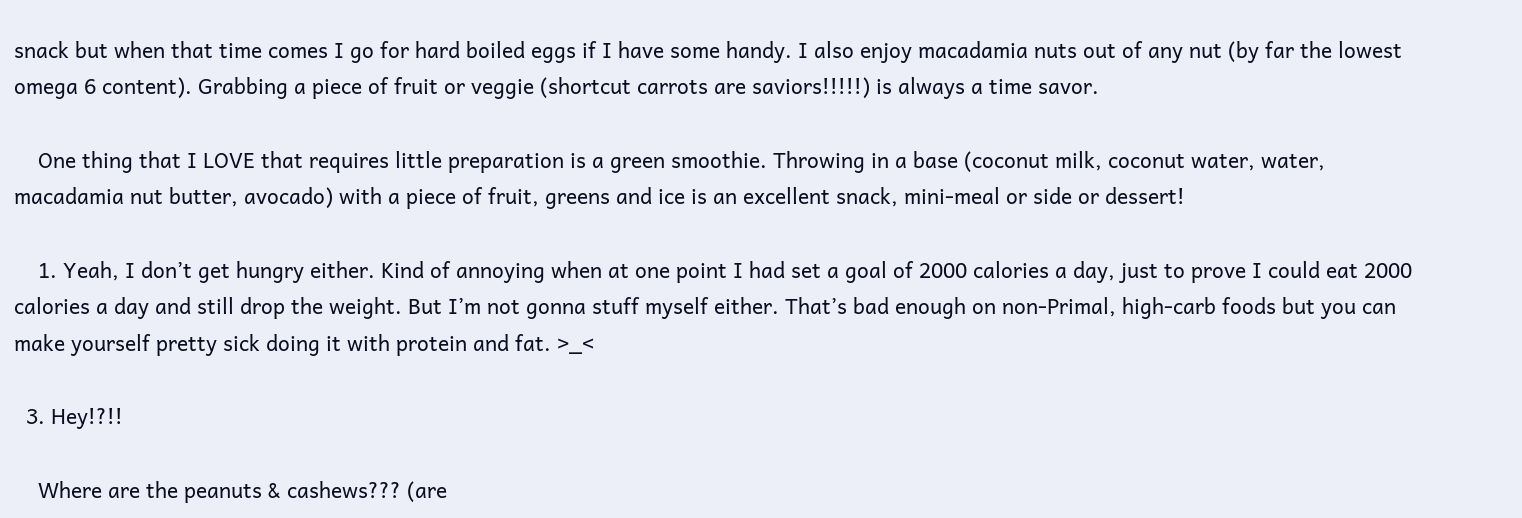snack but when that time comes I go for hard boiled eggs if I have some handy. I also enjoy macadamia nuts out of any nut (by far the lowest omega 6 content). Grabbing a piece of fruit or veggie (shortcut carrots are saviors!!!!!) is always a time savor.

    One thing that I LOVE that requires little preparation is a green smoothie. Throwing in a base (coconut milk, coconut water, water, macadamia nut butter, avocado) with a piece of fruit, greens and ice is an excellent snack, mini-meal or side or dessert!

    1. Yeah, I don’t get hungry either. Kind of annoying when at one point I had set a goal of 2000 calories a day, just to prove I could eat 2000 calories a day and still drop the weight. But I’m not gonna stuff myself either. That’s bad enough on non-Primal, high-carb foods but you can make yourself pretty sick doing it with protein and fat. >_<

  3. Hey!?!!

    Where are the peanuts & cashews??? (are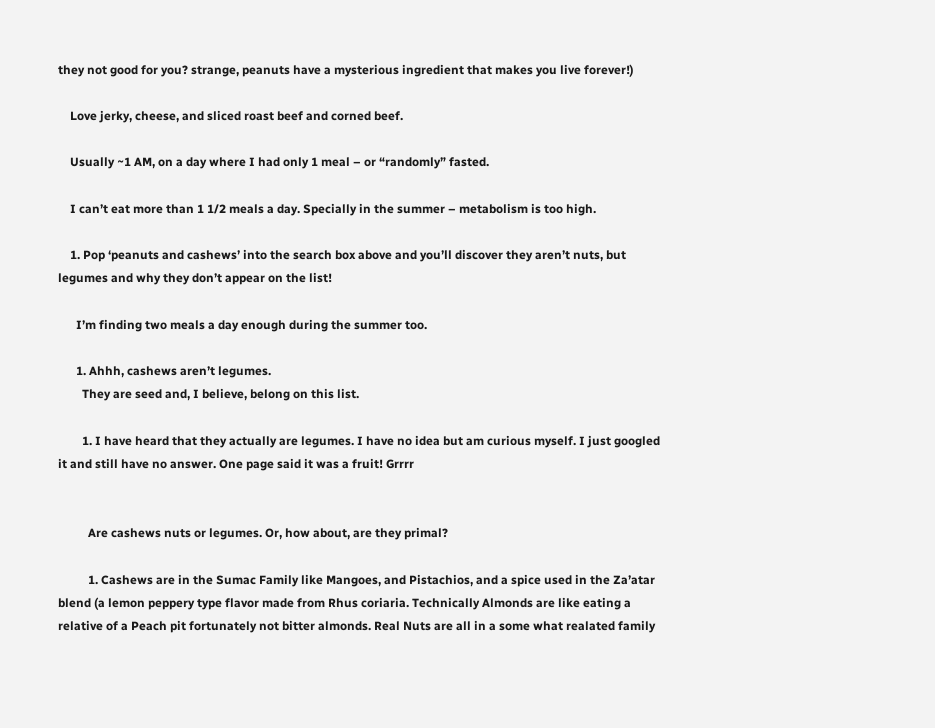they not good for you? strange, peanuts have a mysterious ingredient that makes you live forever!)

    Love jerky, cheese, and sliced roast beef and corned beef.

    Usually ~1 AM, on a day where I had only 1 meal – or “randomly” fasted.

    I can’t eat more than 1 1/2 meals a day. Specially in the summer – metabolism is too high.

    1. Pop ‘peanuts and cashews’ into the search box above and you’ll discover they aren’t nuts, but legumes and why they don’t appear on the list!

      I’m finding two meals a day enough during the summer too.

      1. Ahhh, cashews aren’t legumes.
        They are seed and, I believe, belong on this list.

        1. I have heard that they actually are legumes. I have no idea but am curious myself. I just googled it and still have no answer. One page said it was a fruit! Grrrr


          Are cashews nuts or legumes. Or, how about, are they primal?

          1. Cashews are in the Sumac Family like Mangoes, and Pistachios, and a spice used in the Za’atar blend (a lemon peppery type flavor made from Rhus coriaria. Technically Almonds are like eating a relative of a Peach pit fortunately not bitter almonds. Real Nuts are all in a some what realated family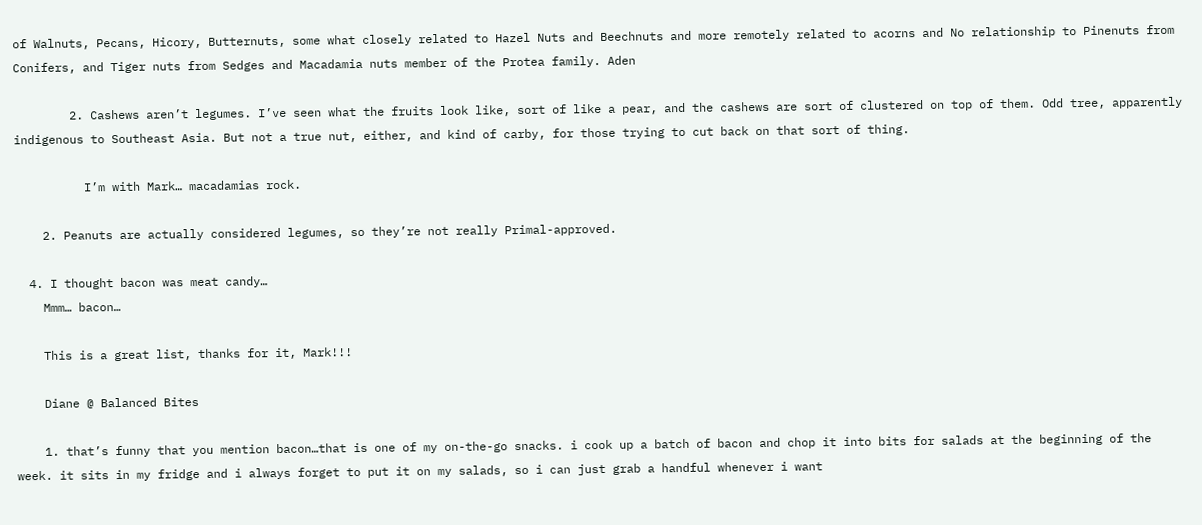of Walnuts, Pecans, Hicory, Butternuts, some what closely related to Hazel Nuts and Beechnuts and more remotely related to acorns and No relationship to Pinenuts from Conifers, and Tiger nuts from Sedges and Macadamia nuts member of the Protea family. Aden

        2. Cashews aren’t legumes. I’ve seen what the fruits look like, sort of like a pear, and the cashews are sort of clustered on top of them. Odd tree, apparently indigenous to Southeast Asia. But not a true nut, either, and kind of carby, for those trying to cut back on that sort of thing.

          I’m with Mark… macadamias rock.

    2. Peanuts are actually considered legumes, so they’re not really Primal-approved.

  4. I thought bacon was meat candy…
    Mmm… bacon…

    This is a great list, thanks for it, Mark!!!

    Diane @ Balanced Bites

    1. that’s funny that you mention bacon…that is one of my on-the-go snacks. i cook up a batch of bacon and chop it into bits for salads at the beginning of the week. it sits in my fridge and i always forget to put it on my salads, so i can just grab a handful whenever i want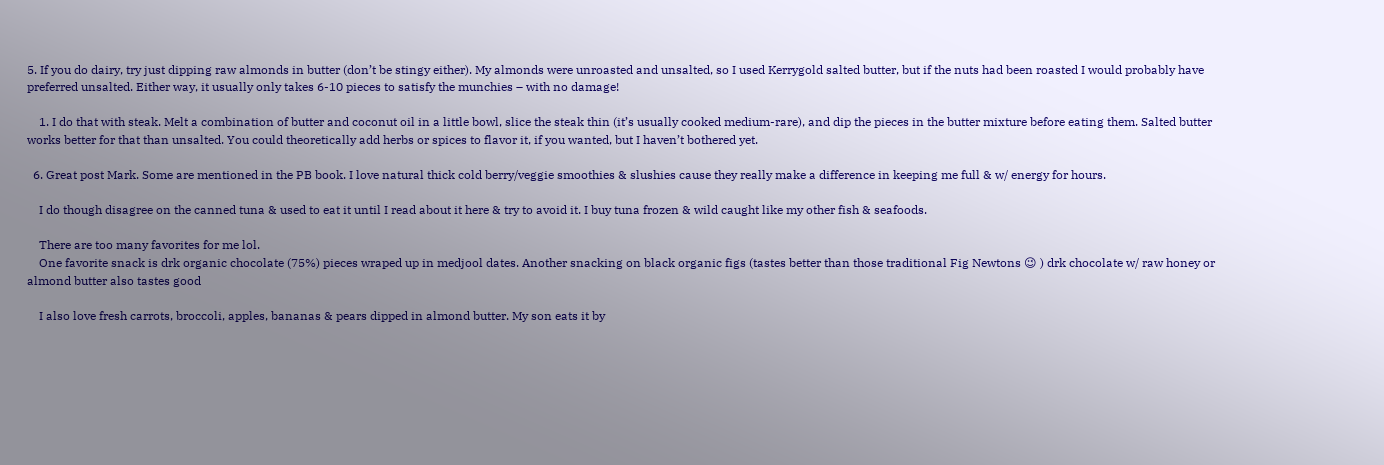5. If you do dairy, try just dipping raw almonds in butter (don’t be stingy either). My almonds were unroasted and unsalted, so I used Kerrygold salted butter, but if the nuts had been roasted I would probably have preferred unsalted. Either way, it usually only takes 6-10 pieces to satisfy the munchies – with no damage!

    1. I do that with steak. Melt a combination of butter and coconut oil in a little bowl, slice the steak thin (it’s usually cooked medium-rare), and dip the pieces in the butter mixture before eating them. Salted butter works better for that than unsalted. You could theoretically add herbs or spices to flavor it, if you wanted, but I haven’t bothered yet.

  6. Great post Mark. Some are mentioned in the PB book. I love natural thick cold berry/veggie smoothies & slushies cause they really make a difference in keeping me full & w/ energy for hours.

    I do though disagree on the canned tuna & used to eat it until I read about it here & try to avoid it. I buy tuna frozen & wild caught like my other fish & seafoods.

    There are too many favorites for me lol.
    One favorite snack is drk organic chocolate (75%) pieces wraped up in medjool dates. Another snacking on black organic figs (tastes better than those traditional Fig Newtons 😉 ) drk chocolate w/ raw honey or almond butter also tastes good

    I also love fresh carrots, broccoli, apples, bananas & pears dipped in almond butter. My son eats it by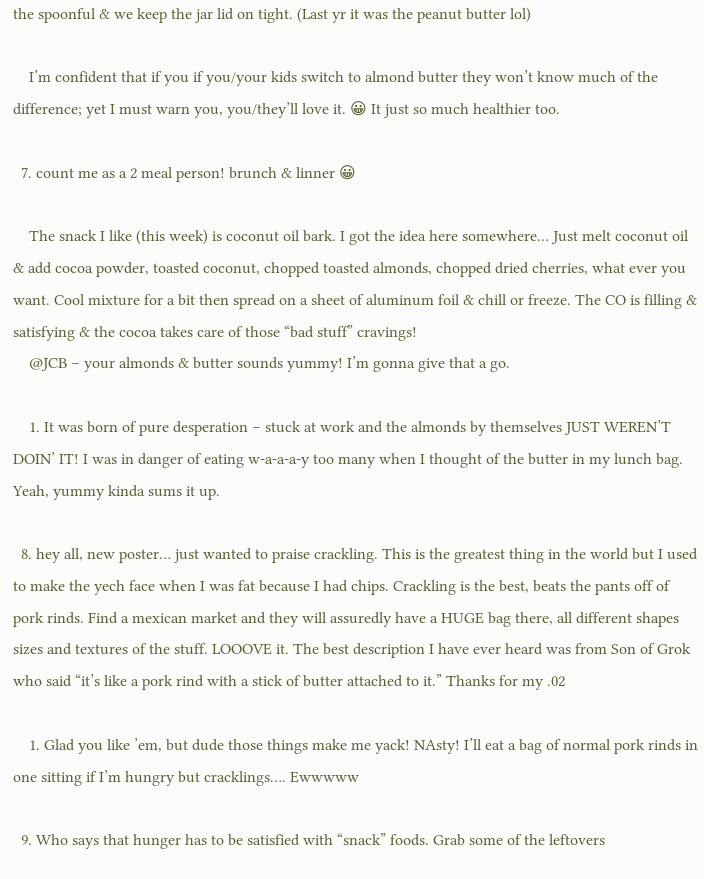the spoonful & we keep the jar lid on tight. (Last yr it was the peanut butter lol)

    I’m confident that if you if you/your kids switch to almond butter they won’t know much of the difference; yet I must warn you, you/they’ll love it. 😀 It just so much healthier too.

  7. count me as a 2 meal person! brunch & linner 😀

    The snack I like (this week) is coconut oil bark. I got the idea here somewhere… Just melt coconut oil & add cocoa powder, toasted coconut, chopped toasted almonds, chopped dried cherries, what ever you want. Cool mixture for a bit then spread on a sheet of aluminum foil & chill or freeze. The CO is filling & satisfying & the cocoa takes care of those “bad stuff” cravings!
    @JCB – your almonds & butter sounds yummy! I’m gonna give that a go.

    1. It was born of pure desperation – stuck at work and the almonds by themselves JUST WEREN’T DOIN’ IT! I was in danger of eating w-a-a-a-y too many when I thought of the butter in my lunch bag. Yeah, yummy kinda sums it up.

  8. hey all, new poster… just wanted to praise crackling. This is the greatest thing in the world but I used to make the yech face when I was fat because I had chips. Crackling is the best, beats the pants off of pork rinds. Find a mexican market and they will assuredly have a HUGE bag there, all different shapes sizes and textures of the stuff. LOOOVE it. The best description I have ever heard was from Son of Grok who said “it’s like a pork rind with a stick of butter attached to it.” Thanks for my .02

    1. Glad you like ’em, but dude those things make me yack! NAsty! I’ll eat a bag of normal pork rinds in one sitting if I’m hungry but cracklings…. Ewwwww

  9. Who says that hunger has to be satisfied with “snack” foods. Grab some of the leftovers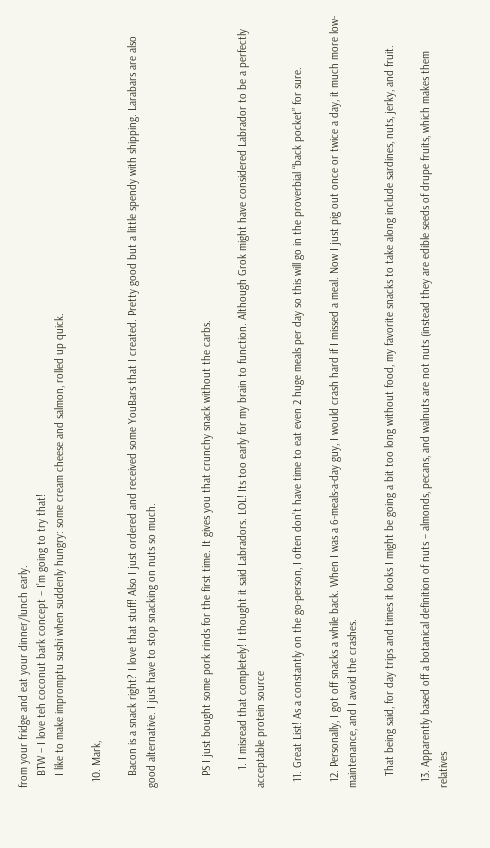from your fridge and eat your dinner/lunch early.
    BTW – I love teh coconut bark concept – I’m going to try that!
    I like to make impromptu sushi when suddenly hungry: some cream cheese and salmon, rolled up quick.

  10. Mark,

    Bacon is a snack right? I love that stuff! Also I just ordered and received some YouBars that I created. Pretty good but a little spendy with shipping. Larabars are also good alternative. I just have to stop snacking on nuts so much.


    PS I just bought some pork rinds for the first time. It gives you that crunchy snack without the carbs.

      1. I misread that completely! I thought it said Labradors. LOL! Its too early for my brain to function. Although Grok might have considered Labrador to be a perfectly acceptable protein source

  11. Great List! As a constantly on the go-person, I often don’t have time to eat even 2 huge meals per day so this will go in the proverbial “back pocket” for sure.

  12. Personally, I got off snacks a while back. When I was a 6-meals-a-day guy, I would crash hard if I missed a meal. Now I just pig out once or twice a day, it much more low-maintenance, and I avoid the crashes.

    That being said, for day trips and times it looks I might be going a bit too long without food, my favorite snacks to take along include sardines, nuts, jerky, and fruit.

  13. Apparently based off a botanical definition of nuts – almonds, pecans, and walnuts are not nuts (instead they are edible seeds of drupe fruits, which makes them relatives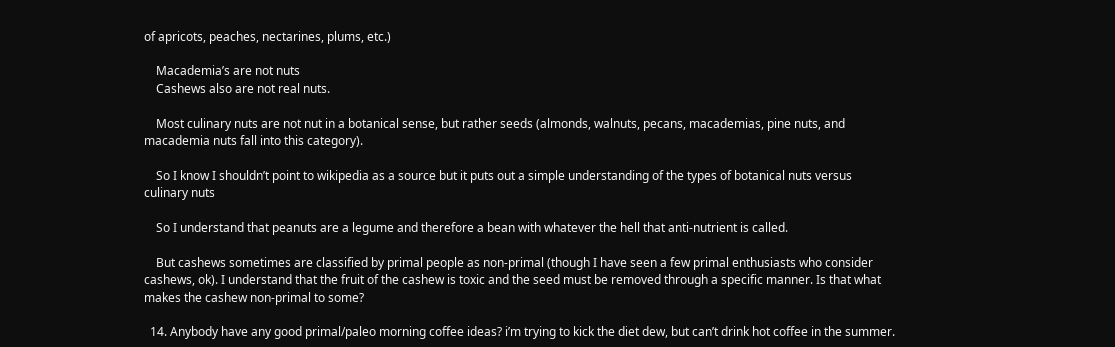of apricots, peaches, nectarines, plums, etc.)

    Macademia’s are not nuts
    Cashews also are not real nuts.

    Most culinary nuts are not nut in a botanical sense, but rather seeds (almonds, walnuts, pecans, macademias, pine nuts, and macademia nuts fall into this category).

    So I know I shouldn’t point to wikipedia as a source but it puts out a simple understanding of the types of botanical nuts versus culinary nuts

    So I understand that peanuts are a legume and therefore a bean with whatever the hell that anti-nutrient is called.

    But cashews sometimes are classified by primal people as non-primal (though I have seen a few primal enthusiasts who consider cashews, ok). I understand that the fruit of the cashew is toxic and the seed must be removed through a specific manner. Is that what makes the cashew non-primal to some?

  14. Anybody have any good primal/paleo morning coffee ideas? i’m trying to kick the diet dew, but can’t drink hot coffee in the summer.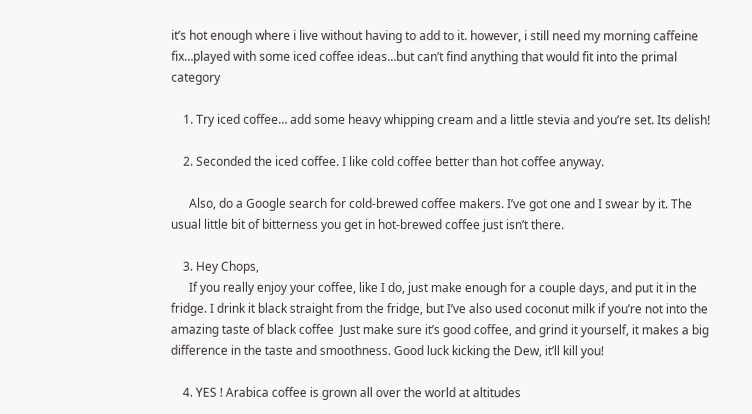it’s hot enough where i live without having to add to it. however, i still need my morning caffeine fix…played with some iced coffee ideas…but can’t find anything that would fit into the primal category

    1. Try iced coffee… add some heavy whipping cream and a little stevia and you’re set. Its delish!

    2. Seconded the iced coffee. I like cold coffee better than hot coffee anyway.

      Also, do a Google search for cold-brewed coffee makers. I’ve got one and I swear by it. The usual little bit of bitterness you get in hot-brewed coffee just isn’t there.

    3. Hey Chops,
      If you really enjoy your coffee, like I do, just make enough for a couple days, and put it in the fridge. I drink it black straight from the fridge, but I’ve also used coconut milk if you’re not into the amazing taste of black coffee  Just make sure it’s good coffee, and grind it yourself, it makes a big difference in the taste and smoothness. Good luck kicking the Dew, it’ll kill you!

    4. YES ! Arabica coffee is grown all over the world at altitudes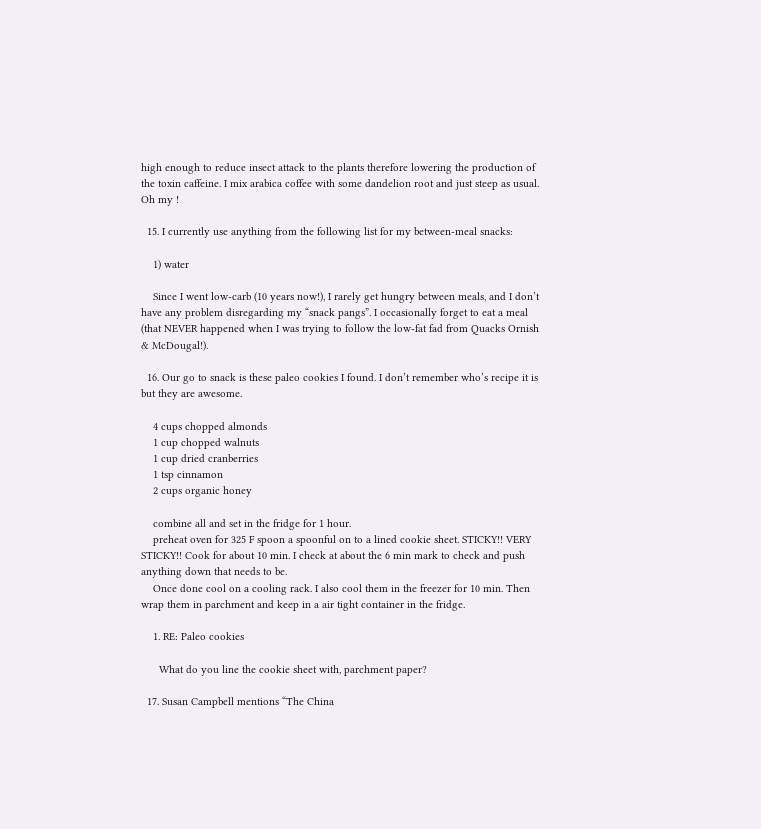high enough to reduce insect attack to the plants therefore lowering the production of the toxin caffeine. I mix arabica coffee with some dandelion root and just steep as usual. Oh my !

  15. I currently use anything from the following list for my between-meal snacks:

    1) water

    Since I went low-carb (10 years now!), I rarely get hungry between meals, and I don’t have any problem disregarding my “snack pangs”. I occasionally forget to eat a meal (that NEVER happened when I was trying to follow the low-fat fad from Quacks Ornish & McDougal!).

  16. Our go to snack is these paleo cookies I found. I don’t remember who’s recipe it is but they are awesome.

    4 cups chopped almonds
    1 cup chopped walnuts
    1 cup dried cranberries
    1 tsp cinnamon
    2 cups organic honey

    combine all and set in the fridge for 1 hour.
    preheat oven for 325 F spoon a spoonful on to a lined cookie sheet. STICKY!! VERY STICKY!! Cook for about 10 min. I check at about the 6 min mark to check and push anything down that needs to be.
    Once done cool on a cooling rack. I also cool them in the freezer for 10 min. Then wrap them in parchment and keep in a air tight container in the fridge.

    1. RE: Paleo cookies

      What do you line the cookie sheet with, parchment paper?

  17. Susan Campbell mentions “The China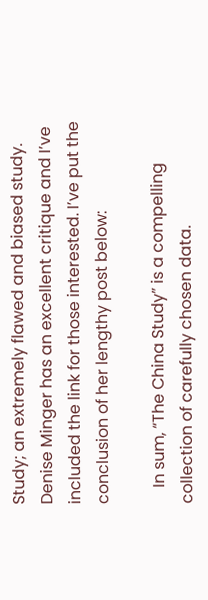Study; an extremely flawed and biased study. Denise Minger has an excellent critique and I’ve included the link for those interested. I’ve put the conclusion of her lengthy post below:

    In sum, “The China Study” is a compelling collection of carefully chosen data.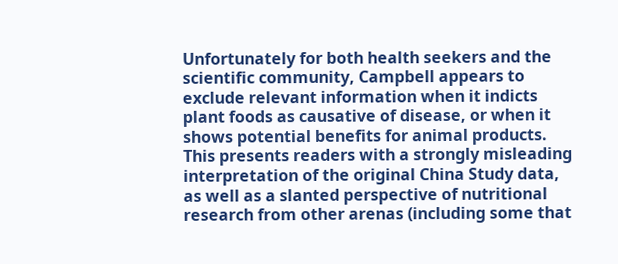Unfortunately for both health seekers and the scientific community, Campbell appears to exclude relevant information when it indicts plant foods as causative of disease, or when it shows potential benefits for animal products. This presents readers with a strongly misleading interpretation of the original China Study data, as well as a slanted perspective of nutritional research from other arenas (including some that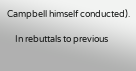Campbell himself conducted).

    In rebuttals to previous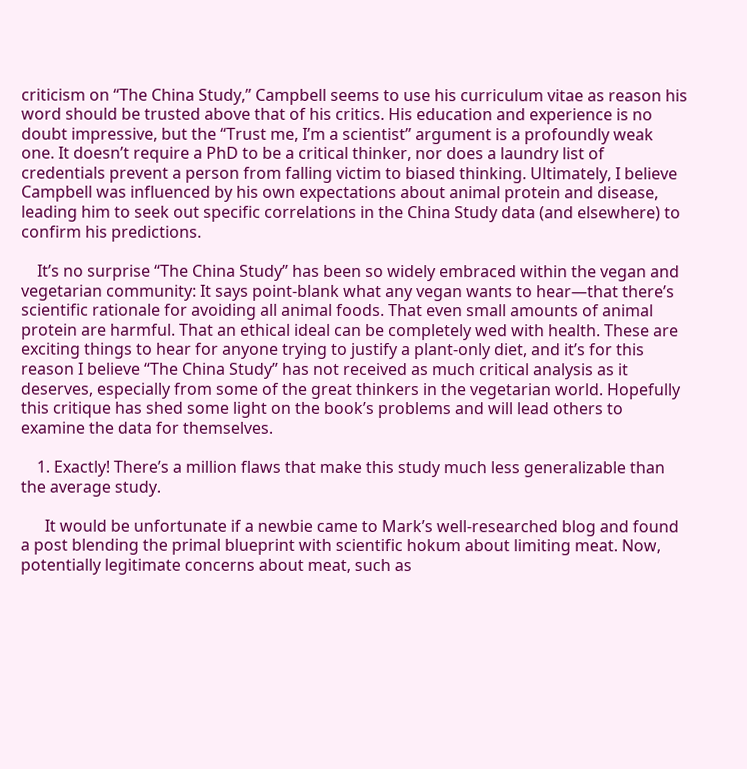criticism on “The China Study,” Campbell seems to use his curriculum vitae as reason his word should be trusted above that of his critics. His education and experience is no doubt impressive, but the “Trust me, I’m a scientist” argument is a profoundly weak one. It doesn’t require a PhD to be a critical thinker, nor does a laundry list of credentials prevent a person from falling victim to biased thinking. Ultimately, I believe Campbell was influenced by his own expectations about animal protein and disease, leading him to seek out specific correlations in the China Study data (and elsewhere) to confirm his predictions.

    It’s no surprise “The China Study” has been so widely embraced within the vegan and vegetarian community: It says point-blank what any vegan wants to hear—that there’s scientific rationale for avoiding all animal foods. That even small amounts of animal protein are harmful. That an ethical ideal can be completely wed with health. These are exciting things to hear for anyone trying to justify a plant-only diet, and it’s for this reason I believe “The China Study” has not received as much critical analysis as it deserves, especially from some of the great thinkers in the vegetarian world. Hopefully this critique has shed some light on the book’s problems and will lead others to examine the data for themselves.

    1. Exactly! There’s a million flaws that make this study much less generalizable than the average study.

      It would be unfortunate if a newbie came to Mark’s well-researched blog and found a post blending the primal blueprint with scientific hokum about limiting meat. Now, potentially legitimate concerns about meat, such as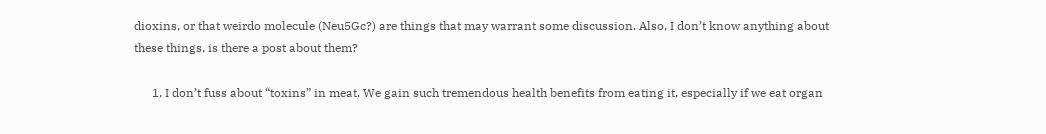dioxins, or that weirdo molecule (Neu5Gc?) are things that may warrant some discussion. Also, I don’t know anything about these things, is there a post about them?

      1. I don’t fuss about “toxins” in meat. We gain such tremendous health benefits from eating it, especially if we eat organ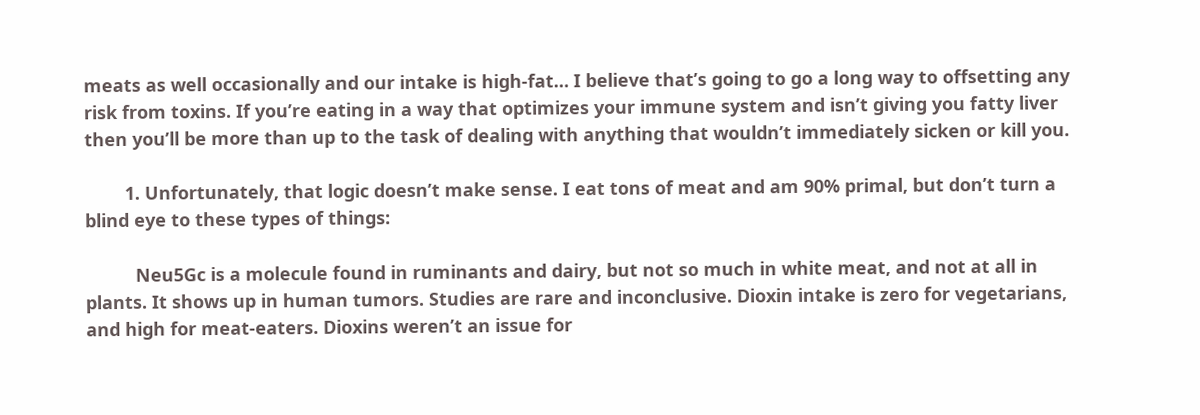meats as well occasionally and our intake is high-fat… I believe that’s going to go a long way to offsetting any risk from toxins. If you’re eating in a way that optimizes your immune system and isn’t giving you fatty liver then you’ll be more than up to the task of dealing with anything that wouldn’t immediately sicken or kill you.

        1. Unfortunately, that logic doesn’t make sense. I eat tons of meat and am 90% primal, but don’t turn a blind eye to these types of things:

          Neu5Gc is a molecule found in ruminants and dairy, but not so much in white meat, and not at all in plants. It shows up in human tumors. Studies are rare and inconclusive. Dioxin intake is zero for vegetarians, and high for meat-eaters. Dioxins weren’t an issue for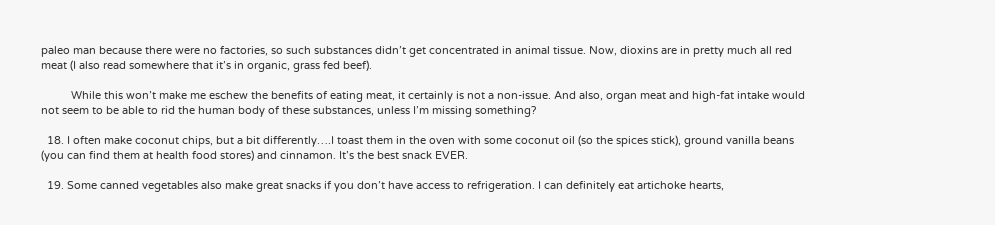paleo man because there were no factories, so such substances didn’t get concentrated in animal tissue. Now, dioxins are in pretty much all red meat (I also read somewhere that it’s in organic, grass fed beef).

          While this won’t make me eschew the benefits of eating meat, it certainly is not a non-issue. And also, organ meat and high-fat intake would not seem to be able to rid the human body of these substances, unless I’m missing something?

  18. I often make coconut chips, but a bit differently….I toast them in the oven with some coconut oil (so the spices stick), ground vanilla beans (you can find them at health food stores) and cinnamon. It’s the best snack EVER.

  19. Some canned vegetables also make great snacks if you don’t have access to refrigeration. I can definitely eat artichoke hearts,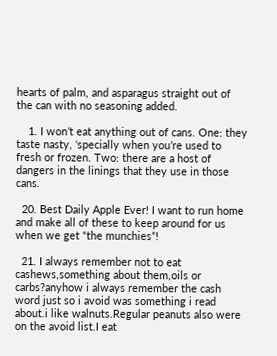hearts of palm, and asparagus straight out of the can with no seasoning added.

    1. I won’t eat anything out of cans. One: they taste nasty, ‘specially when you’re used to fresh or frozen. Two: there are a host of dangers in the linings that they use in those cans.

  20. Best Daily Apple Ever! I want to run home and make all of these to keep around for us when we get “the munchies”!

  21. I always remember not to eat cashews,something about them,oils or carbs?anyhow i always remember the cash word just so i avoid was something i read about.i like walnuts.Regular peanuts also were on the avoid list.I eat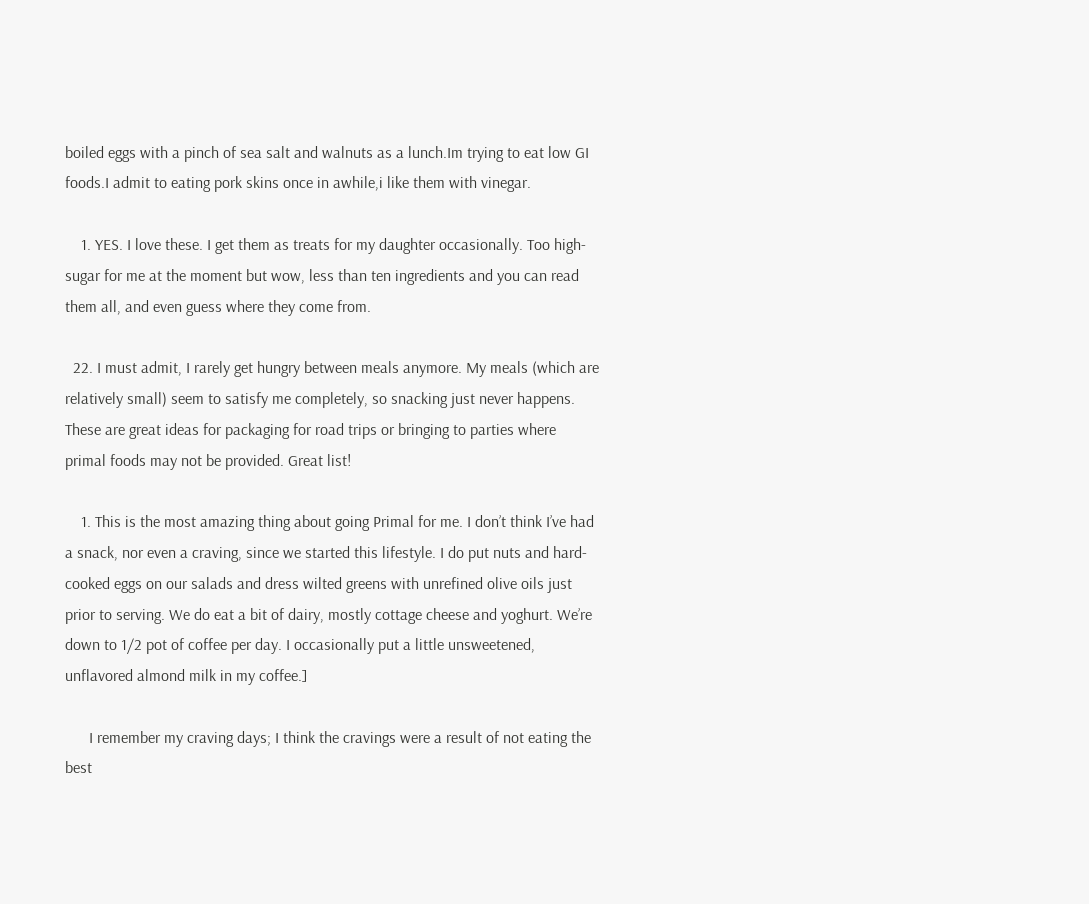boiled eggs with a pinch of sea salt and walnuts as a lunch.Im trying to eat low GI foods.I admit to eating pork skins once in awhile,i like them with vinegar.

    1. YES. I love these. I get them as treats for my daughter occasionally. Too high-sugar for me at the moment but wow, less than ten ingredients and you can read them all, and even guess where they come from.

  22. I must admit, I rarely get hungry between meals anymore. My meals (which are relatively small) seem to satisfy me completely, so snacking just never happens. These are great ideas for packaging for road trips or bringing to parties where primal foods may not be provided. Great list!

    1. This is the most amazing thing about going Primal for me. I don’t think I’ve had a snack, nor even a craving, since we started this lifestyle. I do put nuts and hard-cooked eggs on our salads and dress wilted greens with unrefined olive oils just prior to serving. We do eat a bit of dairy, mostly cottage cheese and yoghurt. We’re down to 1/2 pot of coffee per day. I occasionally put a little unsweetened, unflavored almond milk in my coffee.]

      I remember my craving days; I think the cravings were a result of not eating the best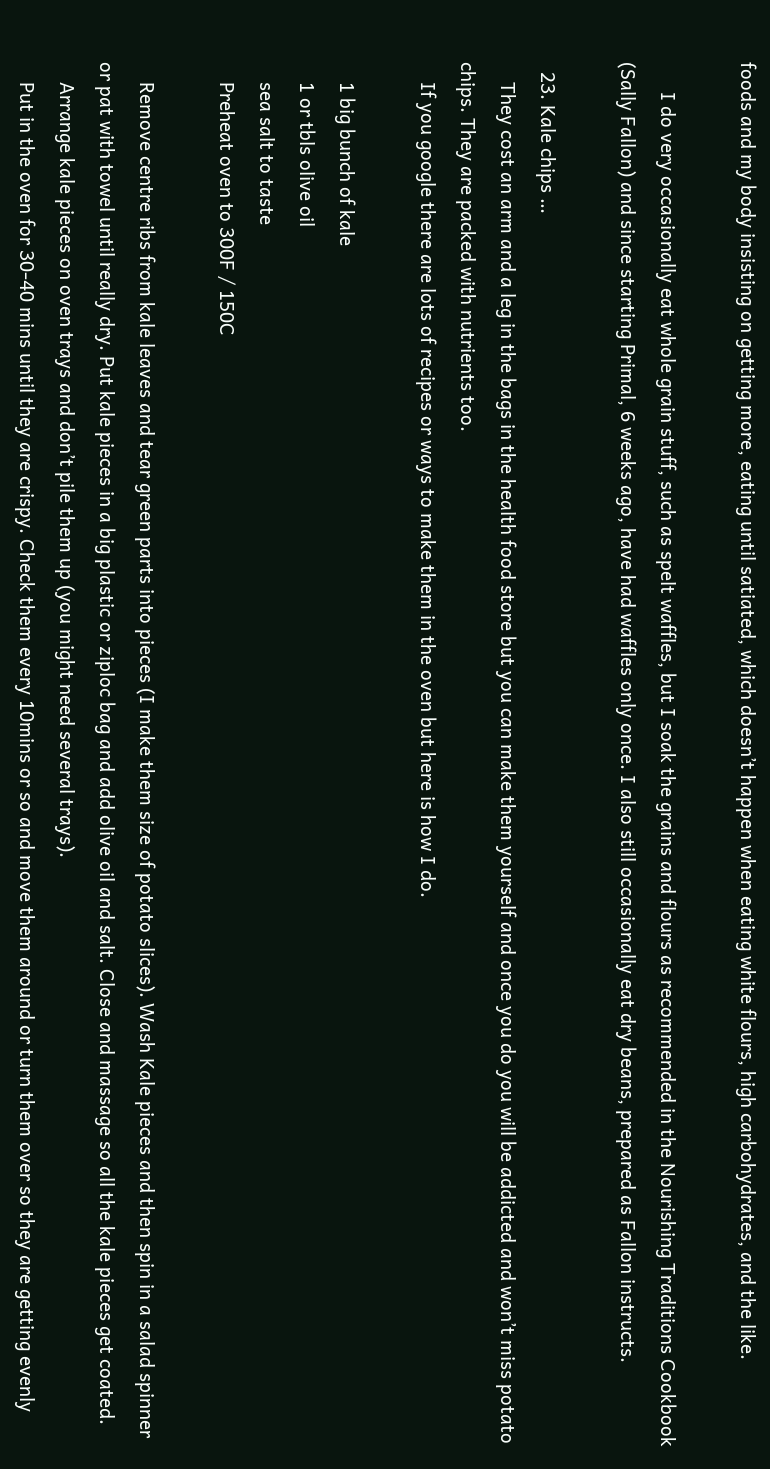foods and my body insisting on getting more, eating until satiated, which doesn’t happen when eating white flours, high carbohydrates, and the like.

      I do very occasionally eat whole grain stuff, such as spelt waffles, but I soak the grains and flours as recommended in the Nourishing Traditions Cookbook (Sally Fallon) and since starting Primal, 6 weeks ago, have had waffles only once. I also still occasionally eat dry beans, prepared as Fallon instructs.

  23. Kale chips …
    They cost an arm and a leg in the bags in the health food store but you can make them yourself and once you do you will be addicted and won’t miss potato chips. They are packed with nutrients too.
    If you google there are lots of recipes or ways to make them in the oven but here is how I do.

    1 big bunch of kale
    1 or tbls olive oil
    sea salt to taste
    Preheat oven to 300F / 150C

    Remove centre ribs from kale leaves and tear green parts into pieces (I make them size of potato slices). Wash Kale pieces and then spin in a salad spinner or pat with towel until really dry. Put kale pieces in a big plastic or ziploc bag and add olive oil and salt. Close and massage so all the kale pieces get coated.
    Arrange kale pieces on oven trays and don’t pile them up (you might need several trays).
    Put in the oven for 30-40 mins until they are crispy. Check them every 10mins or so and move them around or turn them over so they are getting evenly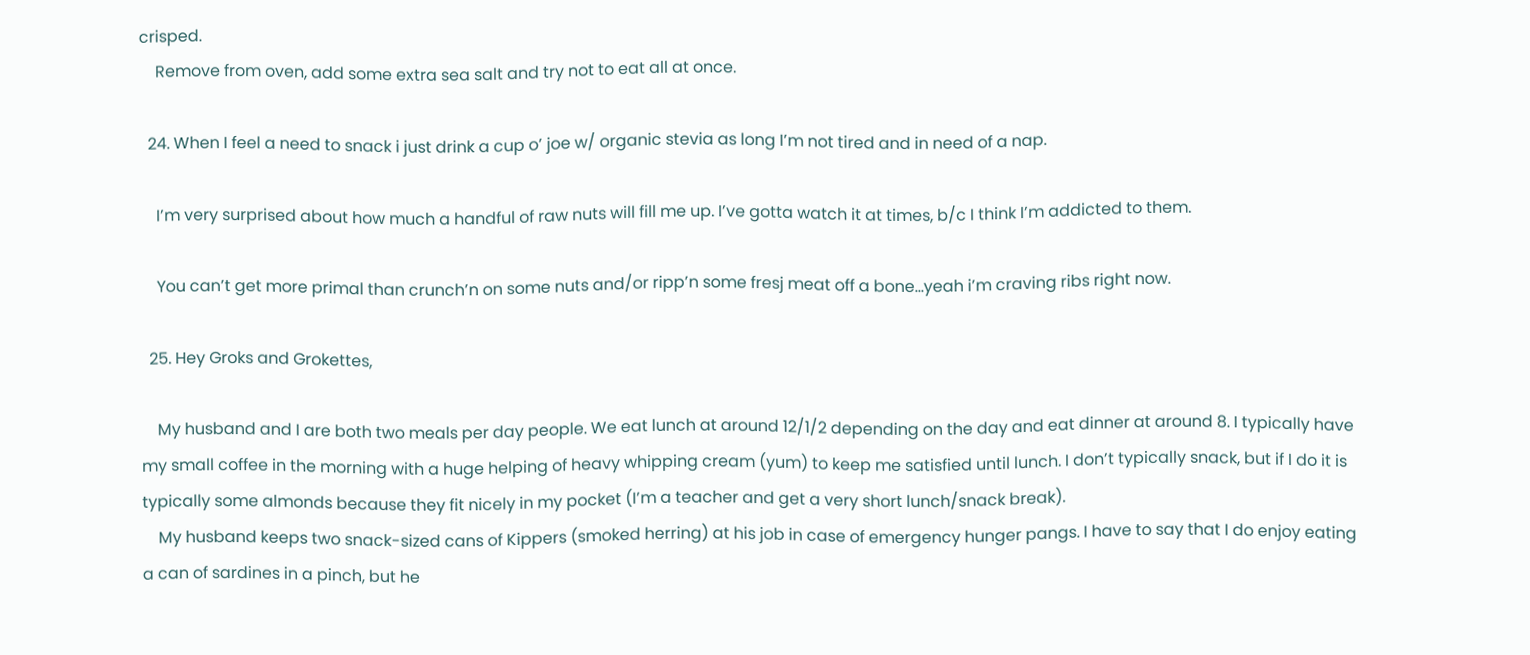crisped.
    Remove from oven, add some extra sea salt and try not to eat all at once.

  24. When I feel a need to snack i just drink a cup o’ joe w/ organic stevia as long I’m not tired and in need of a nap.

    I’m very surprised about how much a handful of raw nuts will fill me up. I’ve gotta watch it at times, b/c I think I’m addicted to them.

    You can’t get more primal than crunch’n on some nuts and/or ripp’n some fresj meat off a bone…yeah i’m craving ribs right now.

  25. Hey Groks and Grokettes,

    My husband and I are both two meals per day people. We eat lunch at around 12/1/2 depending on the day and eat dinner at around 8. I typically have my small coffee in the morning with a huge helping of heavy whipping cream (yum) to keep me satisfied until lunch. I don’t typically snack, but if I do it is typically some almonds because they fit nicely in my pocket (I’m a teacher and get a very short lunch/snack break).
    My husband keeps two snack-sized cans of Kippers (smoked herring) at his job in case of emergency hunger pangs. I have to say that I do enjoy eating a can of sardines in a pinch, but he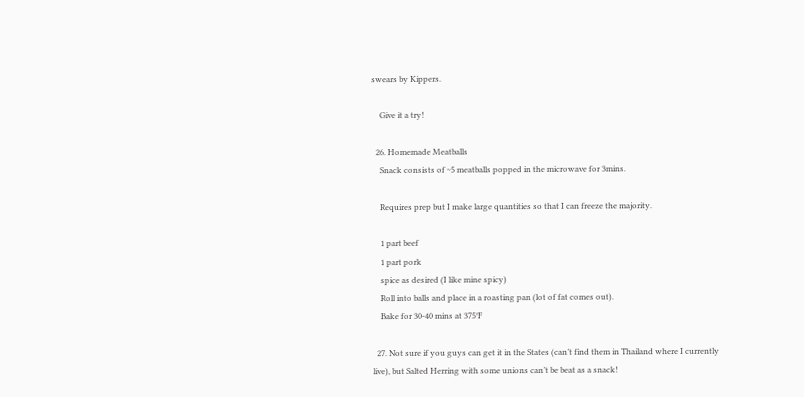swears by Kippers.

    Give it a try!

  26. Homemade Meatballs
    Snack consists of ~5 meatballs popped in the microwave for 3mins.

    Requires prep but I make large quantities so that I can freeze the majority.

    1 part beef
    1 part pork
    spice as desired (I like mine spicy)
    Roll into balls and place in a roasting pan (lot of fat comes out).
    Bake for 30-40 mins at 375°F

  27. Not sure if you guys can get it in the States (can’t find them in Thailand where I currently live), but Salted Herring with some unions can’t be beat as a snack!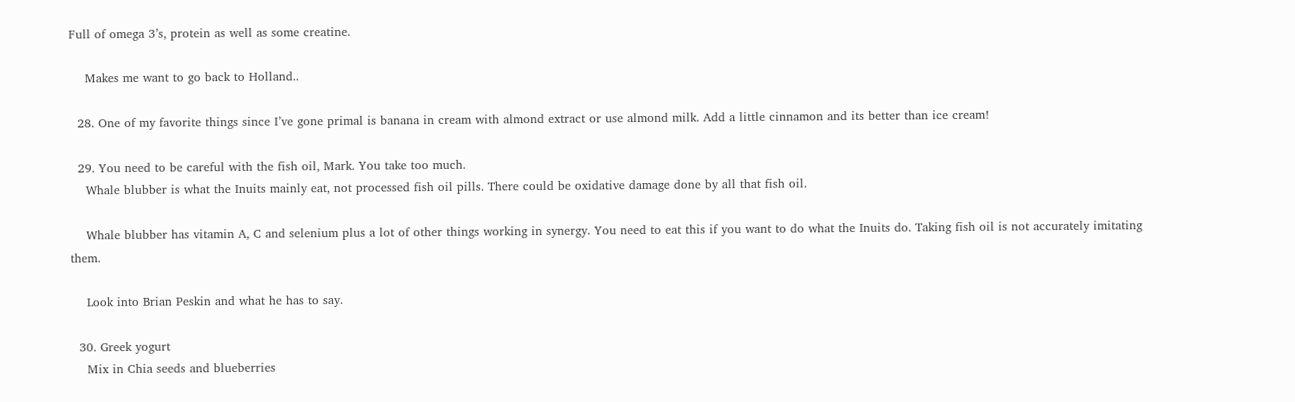Full of omega 3’s, protein as well as some creatine.

    Makes me want to go back to Holland..

  28. One of my favorite things since I’ve gone primal is banana in cream with almond extract or use almond milk. Add a little cinnamon and its better than ice cream!

  29. You need to be careful with the fish oil, Mark. You take too much.
    Whale blubber is what the Inuits mainly eat, not processed fish oil pills. There could be oxidative damage done by all that fish oil.

    Whale blubber has vitamin A, C and selenium plus a lot of other things working in synergy. You need to eat this if you want to do what the Inuits do. Taking fish oil is not accurately imitating them.

    Look into Brian Peskin and what he has to say.

  30. Greek yogurt
    Mix in Chia seeds and blueberries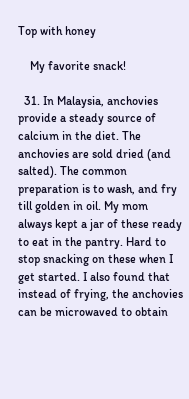Top with honey

    My favorite snack!

  31. In Malaysia, anchovies provide a steady source of calcium in the diet. The anchovies are sold dried (and salted). The common preparation is to wash, and fry till golden in oil. My mom always kept a jar of these ready to eat in the pantry. Hard to stop snacking on these when I get started. I also found that instead of frying, the anchovies can be microwaved to obtain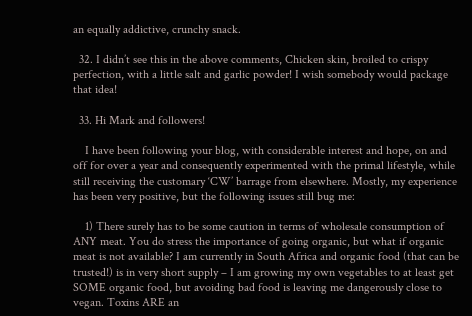an equally addictive, crunchy snack.

  32. I didn’t see this in the above comments, Chicken skin, broiled to crispy perfection, with a little salt and garlic powder! I wish somebody would package that idea!

  33. Hi Mark and followers!

    I have been following your blog, with considerable interest and hope, on and off for over a year and consequently experimented with the primal lifestyle, while still receiving the customary ‘CW’ barrage from elsewhere. Mostly, my experience has been very positive, but the following issues still bug me:

    1) There surely has to be some caution in terms of wholesale consumption of ANY meat. You do stress the importance of going organic, but what if organic meat is not available? I am currently in South Africa and organic food (that can be trusted!) is in very short supply – I am growing my own vegetables to at least get SOME organic food, but avoiding bad food is leaving me dangerously close to vegan. Toxins ARE an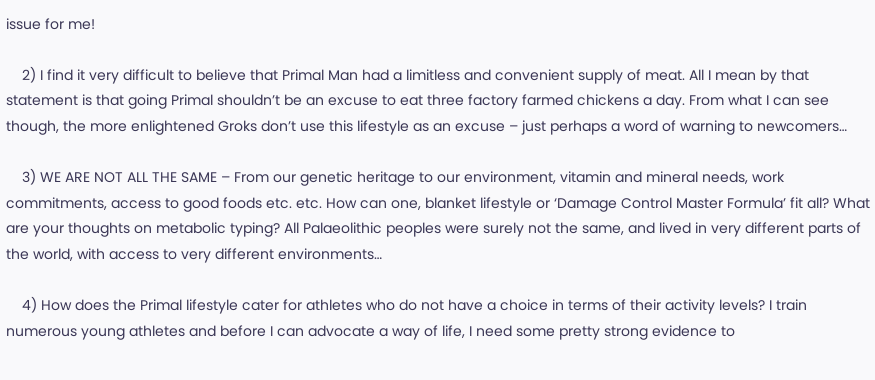issue for me!

    2) I find it very difficult to believe that Primal Man had a limitless and convenient supply of meat. All I mean by that statement is that going Primal shouldn’t be an excuse to eat three factory farmed chickens a day. From what I can see though, the more enlightened Groks don’t use this lifestyle as an excuse – just perhaps a word of warning to newcomers…

    3) WE ARE NOT ALL THE SAME – From our genetic heritage to our environment, vitamin and mineral needs, work commitments, access to good foods etc. etc. How can one, blanket lifestyle or ‘Damage Control Master Formula’ fit all? What are your thoughts on metabolic typing? All Palaeolithic peoples were surely not the same, and lived in very different parts of the world, with access to very different environments…

    4) How does the Primal lifestyle cater for athletes who do not have a choice in terms of their activity levels? I train numerous young athletes and before I can advocate a way of life, I need some pretty strong evidence to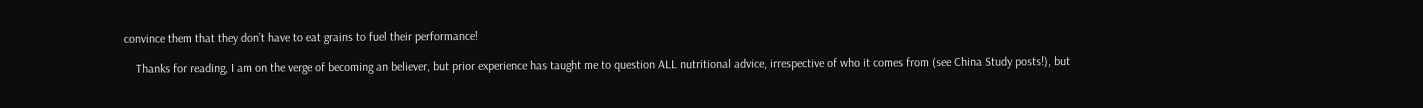convince them that they don’t have to eat grains to fuel their performance!

    Thanks for reading, I am on the verge of becoming an believer, but prior experience has taught me to question ALL nutritional advice, irrespective of who it comes from (see China Study posts!), but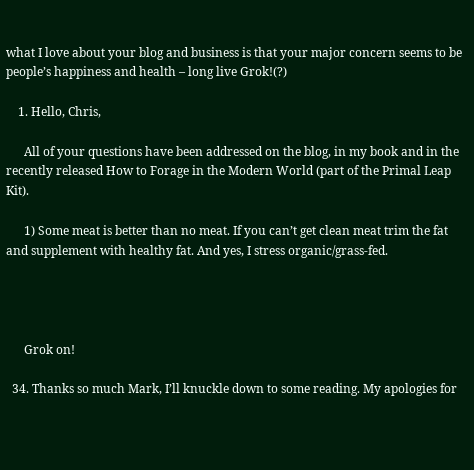what I love about your blog and business is that your major concern seems to be people’s happiness and health – long live Grok!(?)

    1. Hello, Chris,

      All of your questions have been addressed on the blog, in my book and in the recently released How to Forage in the Modern World (part of the Primal Leap Kit).

      1) Some meat is better than no meat. If you can’t get clean meat trim the fat and supplement with healthy fat. And yes, I stress organic/grass-fed.




      Grok on!

  34. Thanks so much Mark, I’ll knuckle down to some reading. My apologies for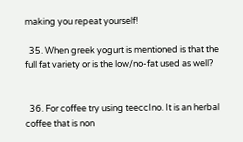making you repeat yourself!

  35. When greek yogurt is mentioned is that the full fat variety or is the low/no-fat used as well?


  36. For coffee try using teeccIno. It is an herbal coffee that is non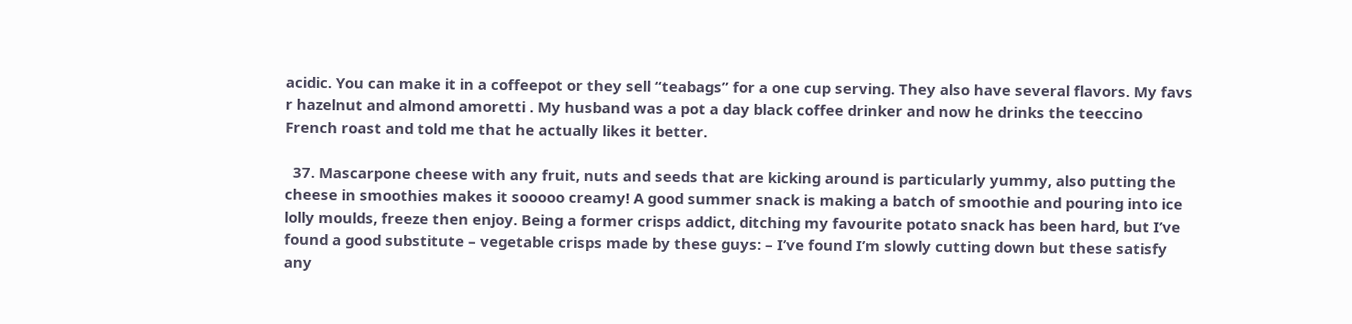acidic. You can make it in a coffeepot or they sell “teabags” for a one cup serving. They also have several flavors. My favs r hazelnut and almond amoretti . My husband was a pot a day black coffee drinker and now he drinks the teeccino French roast and told me that he actually likes it better.

  37. Mascarpone cheese with any fruit, nuts and seeds that are kicking around is particularly yummy, also putting the cheese in smoothies makes it sooooo creamy! A good summer snack is making a batch of smoothie and pouring into ice lolly moulds, freeze then enjoy. Being a former crisps addict, ditching my favourite potato snack has been hard, but I’ve found a good substitute – vegetable crisps made by these guys: – I’ve found I’m slowly cutting down but these satisfy any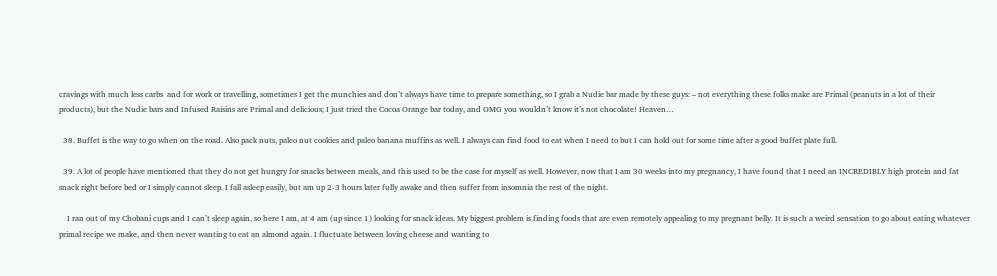cravings with much less carbs  and for work or travelling, sometimes I get the munchies and don’t always have time to prepare something, so I grab a Nudie bar made by these guys: – not everything these folks make are Primal (peanuts in a lot of their products), but the Nudie bars and Infused Raisins are Primal and delicious; I just tried the Cocoa Orange bar today, and OMG you wouldn’t know it’s not chocolate! Heaven…

  38. Buffet is the way to go when on the road. Also pack nuts, paleo nut cookies and paleo banana muffins as well. I always can find food to eat when I need to but I can hold out for some time after a good buffet plate full.

  39. A lot of people have mentioned that they do not get hungry for snacks between meals, and this used to be the case for myself as well. However, now that I am 30 weeks into my pregnancy, I have found that I need an INCREDIBLY high protein and fat snack right before bed or I simply cannot sleep. I fall asleep easily, but am up 2-3 hours later fully awake and then suffer from insomnia the rest of the night.

    I ran out of my Chobani cups and I can’t sleep again, so here I am, at 4 am (up since 1) looking for snack ideas. My biggest problem is finding foods that are even remotely appealing to my pregnant belly. It is such a weird sensation to go about eating whatever primal recipe we make, and then never wanting to eat an almond again. I fluctuate between loving cheese and wanting to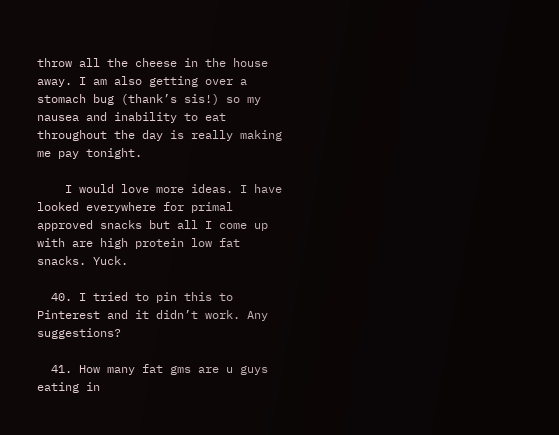throw all the cheese in the house away. I am also getting over a stomach bug (thank’s sis!) so my nausea and inability to eat throughout the day is really making me pay tonight.

    I would love more ideas. I have looked everywhere for primal approved snacks but all I come up with are high protein low fat snacks. Yuck.

  40. I tried to pin this to Pinterest and it didn’t work. Any suggestions?

  41. How many fat gms are u guys eating in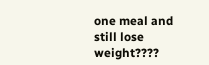one meal and still lose weight????